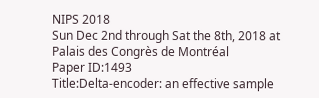NIPS 2018
Sun Dec 2nd through Sat the 8th, 2018 at Palais des Congrès de Montréal
Paper ID:1493
Title:Delta-encoder: an effective sample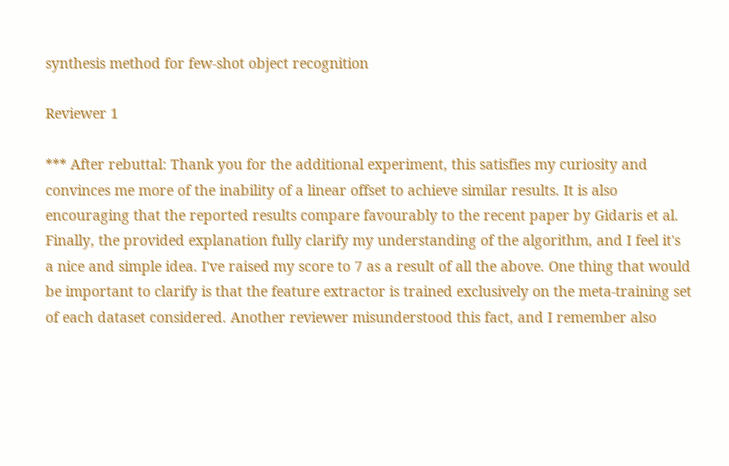synthesis method for few-shot object recognition

Reviewer 1

*** After rebuttal: Thank you for the additional experiment, this satisfies my curiosity and convinces me more of the inability of a linear offset to achieve similar results. It is also encouraging that the reported results compare favourably to the recent paper by Gidaris et al. Finally, the provided explanation fully clarify my understanding of the algorithm, and I feel it's a nice and simple idea. I've raised my score to 7 as a result of all the above. One thing that would be important to clarify is that the feature extractor is trained exclusively on the meta-training set of each dataset considered. Another reviewer misunderstood this fact, and I remember also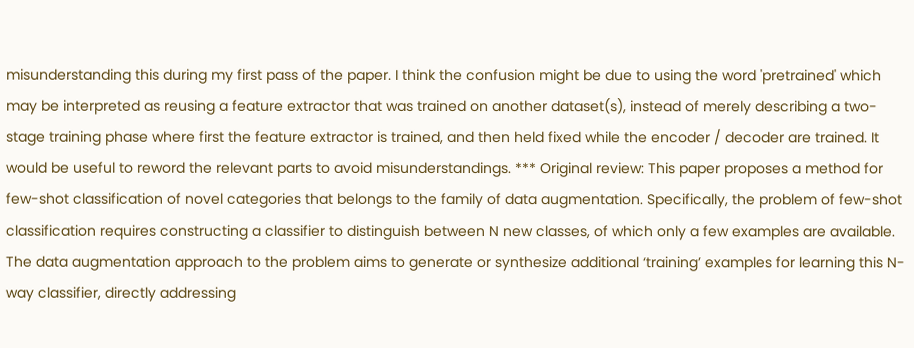misunderstanding this during my first pass of the paper. I think the confusion might be due to using the word 'pretrained' which may be interpreted as reusing a feature extractor that was trained on another dataset(s), instead of merely describing a two-stage training phase where first the feature extractor is trained, and then held fixed while the encoder / decoder are trained. It would be useful to reword the relevant parts to avoid misunderstandings. *** Original review: This paper proposes a method for few-shot classification of novel categories that belongs to the family of data augmentation. Specifically, the problem of few-shot classification requires constructing a classifier to distinguish between N new classes, of which only a few examples are available. The data augmentation approach to the problem aims to generate or synthesize additional ‘training’ examples for learning this N-way classifier, directly addressing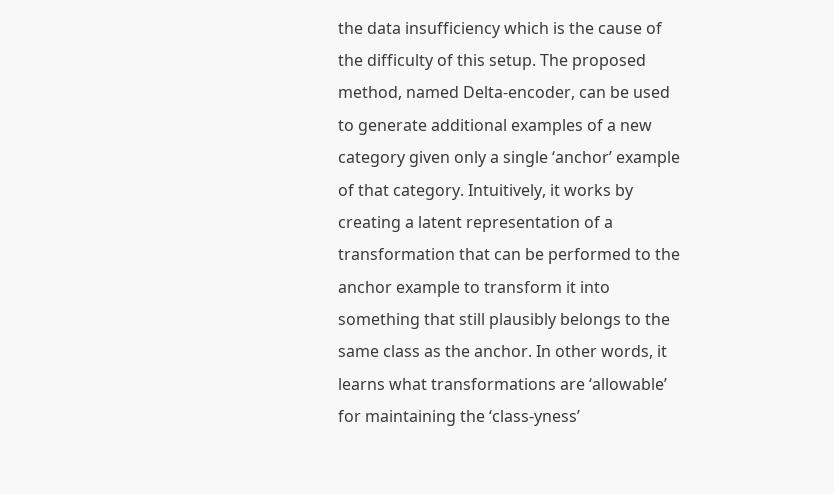the data insufficiency which is the cause of the difficulty of this setup. The proposed method, named Delta-encoder, can be used to generate additional examples of a new category given only a single ‘anchor’ example of that category. Intuitively, it works by creating a latent representation of a transformation that can be performed to the anchor example to transform it into something that still plausibly belongs to the same class as the anchor. In other words, it learns what transformations are ‘allowable’ for maintaining the ‘class-yness’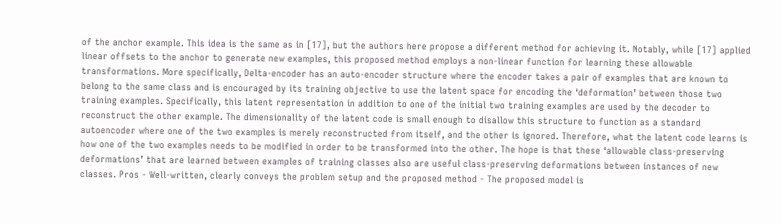of the anchor example. This idea is the same as in [17], but the authors here propose a different method for achieving it. Notably, while [17] applied linear offsets to the anchor to generate new examples, this proposed method employs a non-linear function for learning these allowable transformations. More specifically, Delta-encoder has an auto-encoder structure where the encoder takes a pair of examples that are known to belong to the same class and is encouraged by its training objective to use the latent space for encoding the ‘deformation’ between those two training examples. Specifically, this latent representation in addition to one of the initial two training examples are used by the decoder to reconstruct the other example. The dimensionality of the latent code is small enough to disallow this structure to function as a standard autoencoder where one of the two examples is merely reconstructed from itself, and the other is ignored. Therefore, what the latent code learns is how one of the two examples needs to be modified in order to be transformed into the other. The hope is that these ‘allowable class-preserving deformations’ that are learned between examples of training classes also are useful class-preserving deformations between instances of new classes. Pros - Well-written, clearly conveys the problem setup and the proposed method - The proposed model is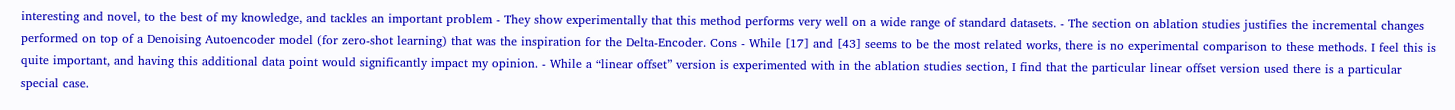interesting and novel, to the best of my knowledge, and tackles an important problem - They show experimentally that this method performs very well on a wide range of standard datasets. - The section on ablation studies justifies the incremental changes performed on top of a Denoising Autoencoder model (for zero-shot learning) that was the inspiration for the Delta-Encoder. Cons - While [17] and [43] seems to be the most related works, there is no experimental comparison to these methods. I feel this is quite important, and having this additional data point would significantly impact my opinion. - While a “linear offset” version is experimented with in the ablation studies section, I find that the particular linear offset version used there is a particular special case.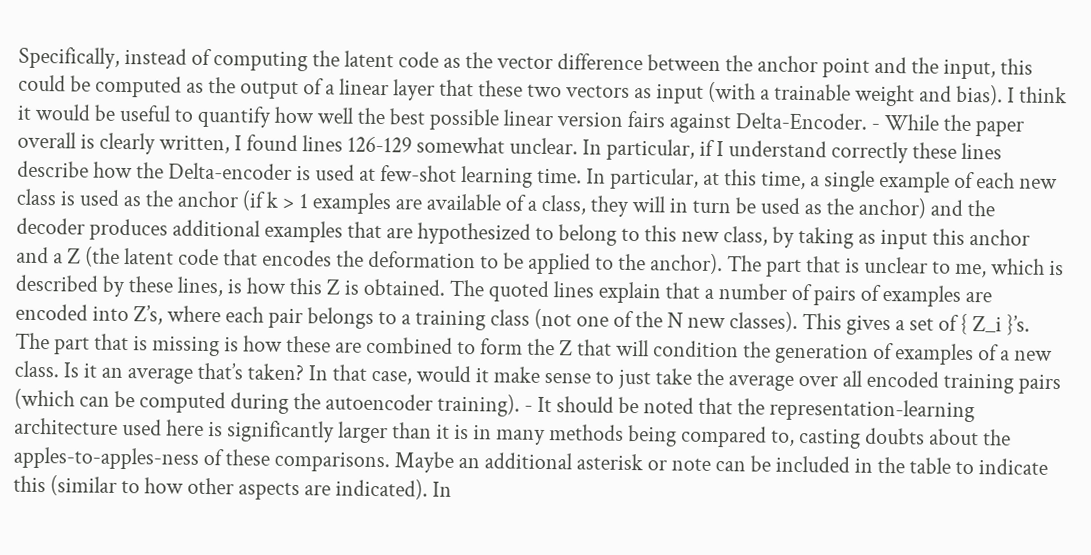Specifically, instead of computing the latent code as the vector difference between the anchor point and the input, this could be computed as the output of a linear layer that these two vectors as input (with a trainable weight and bias). I think it would be useful to quantify how well the best possible linear version fairs against Delta-Encoder. - While the paper overall is clearly written, I found lines 126-129 somewhat unclear. In particular, if I understand correctly these lines describe how the Delta-encoder is used at few-shot learning time. In particular, at this time, a single example of each new class is used as the anchor (if k > 1 examples are available of a class, they will in turn be used as the anchor) and the decoder produces additional examples that are hypothesized to belong to this new class, by taking as input this anchor and a Z (the latent code that encodes the deformation to be applied to the anchor). The part that is unclear to me, which is described by these lines, is how this Z is obtained. The quoted lines explain that a number of pairs of examples are encoded into Z’s, where each pair belongs to a training class (not one of the N new classes). This gives a set of { Z_i }’s. The part that is missing is how these are combined to form the Z that will condition the generation of examples of a new class. Is it an average that’s taken? In that case, would it make sense to just take the average over all encoded training pairs (which can be computed during the autoencoder training). - It should be noted that the representation-learning architecture used here is significantly larger than it is in many methods being compared to, casting doubts about the apples-to-apples-ness of these comparisons. Maybe an additional asterisk or note can be included in the table to indicate this (similar to how other aspects are indicated). In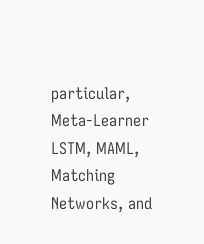particular, Meta-Learner LSTM, MAML, Matching Networks, and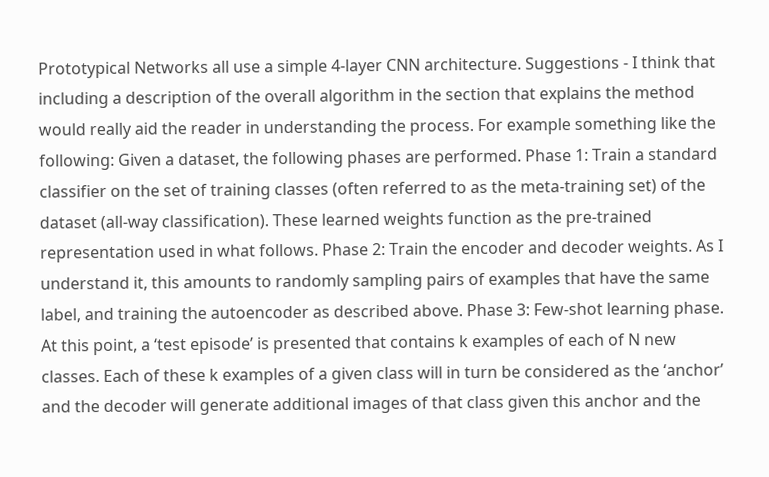Prototypical Networks all use a simple 4-layer CNN architecture. Suggestions - I think that including a description of the overall algorithm in the section that explains the method would really aid the reader in understanding the process. For example something like the following: Given a dataset, the following phases are performed. Phase 1: Train a standard classifier on the set of training classes (often referred to as the meta-training set) of the dataset (all-way classification). These learned weights function as the pre-trained representation used in what follows. Phase 2: Train the encoder and decoder weights. As I understand it, this amounts to randomly sampling pairs of examples that have the same label, and training the autoencoder as described above. Phase 3: Few-shot learning phase. At this point, a ‘test episode’ is presented that contains k examples of each of N new classes. Each of these k examples of a given class will in turn be considered as the ‘anchor’ and the decoder will generate additional images of that class given this anchor and the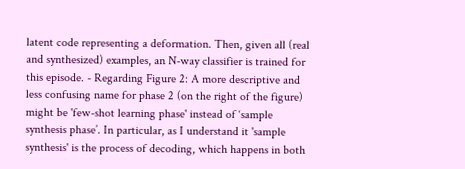latent code representing a deformation. Then, given all (real and synthesized) examples, an N-way classifier is trained for this episode. - Regarding Figure 2: A more descriptive and less confusing name for phase 2 (on the right of the figure) might be 'few-shot learning phase' instead of ‘sample synthesis phase’. In particular, as I understand it 'sample synthesis' is the process of decoding, which happens in both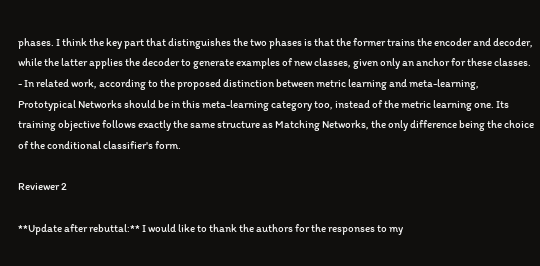phases. I think the key part that distinguishes the two phases is that the former trains the encoder and decoder, while the latter applies the decoder to generate examples of new classes, given only an anchor for these classes. - In related work, according to the proposed distinction between metric learning and meta-learning, Prototypical Networks should be in this meta-learning category too, instead of the metric learning one. Its training objective follows exactly the same structure as Matching Networks, the only difference being the choice of the conditional classifier's form.

Reviewer 2

**Update after rebuttal:** I would like to thank the authors for the responses to my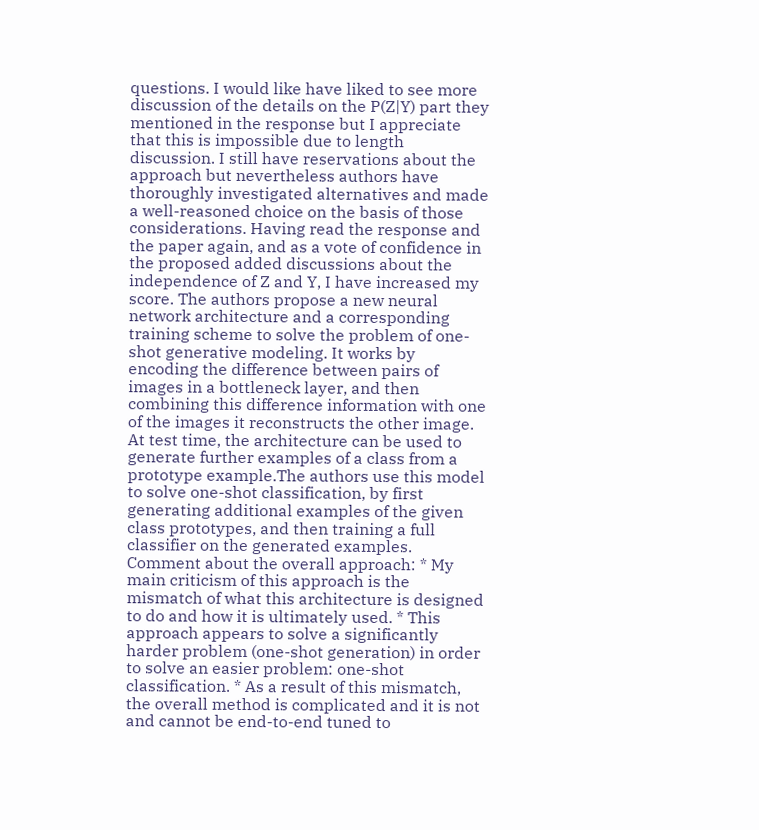questions. I would like have liked to see more discussion of the details on the P(Z|Y) part they mentioned in the response but I appreciate that this is impossible due to length discussion. I still have reservations about the approach but nevertheless authors have thoroughly investigated alternatives and made a well-reasoned choice on the basis of those considerations. Having read the response and the paper again, and as a vote of confidence in the proposed added discussions about the independence of Z and Y, I have increased my score. The authors propose a new neural network architecture and a corresponding training scheme to solve the problem of one-shot generative modeling. It works by encoding the difference between pairs of images in a bottleneck layer, and then combining this difference information with one of the images it reconstructs the other image. At test time, the architecture can be used to generate further examples of a class from a prototype example.The authors use this model to solve one-shot classification, by first generating additional examples of the given class prototypes, and then training a full classifier on the generated examples. Comment about the overall approach: * My main criticism of this approach is the mismatch of what this architecture is designed to do and how it is ultimately used. * This approach appears to solve a significantly harder problem (one-shot generation) in order to solve an easier problem: one-shot classification. * As a result of this mismatch, the overall method is complicated and it is not and cannot be end-to-end tuned to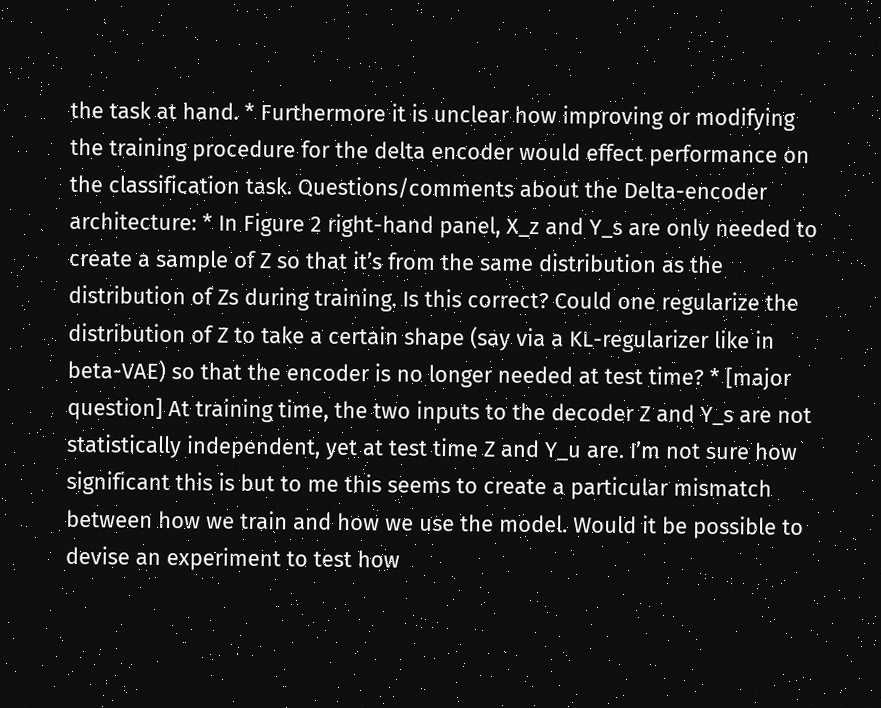the task at hand. * Furthermore it is unclear how improving or modifying the training procedure for the delta encoder would effect performance on the classification task. Questions/comments about the Delta-encoder architecture: * In Figure 2 right-hand panel, X_z and Y_s are only needed to create a sample of Z so that it’s from the same distribution as the distribution of Zs during training. Is this correct? Could one regularize the distribution of Z to take a certain shape (say via a KL-regularizer like in beta-VAE) so that the encoder is no longer needed at test time? * [major question] At training time, the two inputs to the decoder Z and Y_s are not statistically independent, yet at test time Z and Y_u are. I’m not sure how significant this is but to me this seems to create a particular mismatch between how we train and how we use the model. Would it be possible to devise an experiment to test how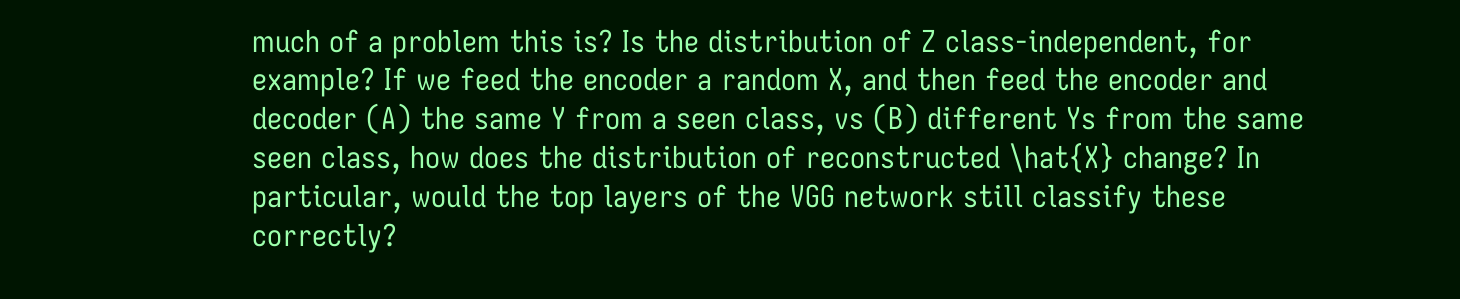much of a problem this is? Is the distribution of Z class-independent, for example? If we feed the encoder a random X, and then feed the encoder and decoder (A) the same Y from a seen class, vs (B) different Ys from the same seen class, how does the distribution of reconstructed \hat{X} change? In particular, would the top layers of the VGG network still classify these correctly?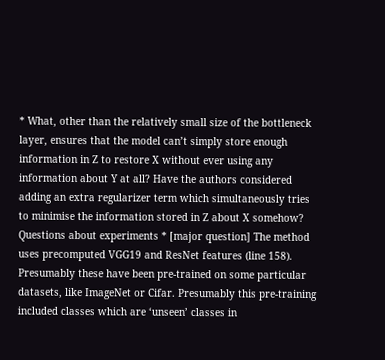* What, other than the relatively small size of the bottleneck layer, ensures that the model can’t simply store enough information in Z to restore X without ever using any information about Y at all? Have the authors considered adding an extra regularizer term which simultaneously tries to minimise the information stored in Z about X somehow? Questions about experiments * [major question] The method uses precomputed VGG19 and ResNet features (line 158). Presumably these have been pre-trained on some particular datasets, like ImageNet or Cifar. Presumably this pre-training included classes which are ‘unseen’ classes in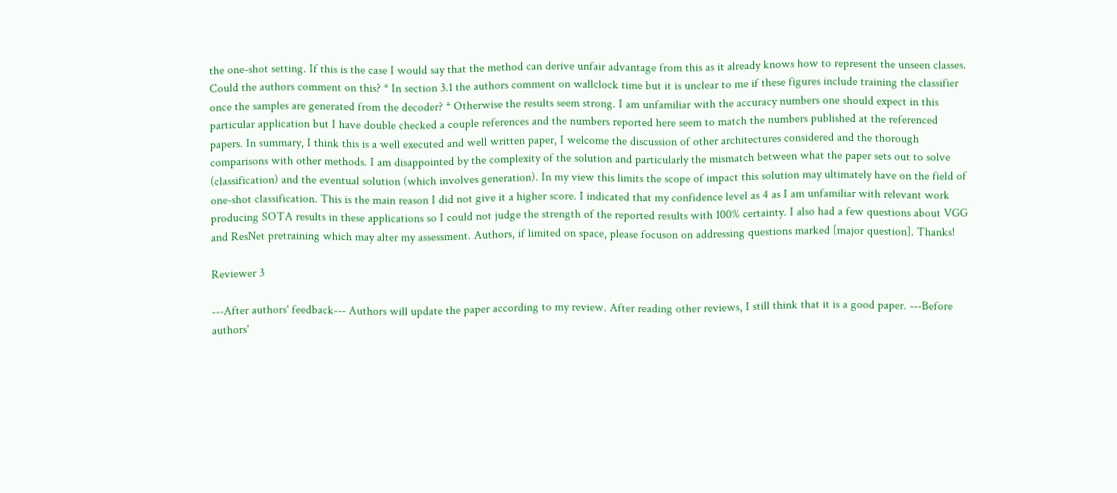the one-shot setting. If this is the case I would say that the method can derive unfair advantage from this as it already knows how to represent the unseen classes. Could the authors comment on this? * In section 3.1 the authors comment on wallclock time but it is unclear to me if these figures include training the classifier once the samples are generated from the decoder? * Otherwise the results seem strong. I am unfamiliar with the accuracy numbers one should expect in this particular application but I have double checked a couple references and the numbers reported here seem to match the numbers published at the referenced papers. In summary, I think this is a well executed and well written paper, I welcome the discussion of other architectures considered and the thorough comparisons with other methods. I am disappointed by the complexity of the solution and particularly the mismatch between what the paper sets out to solve (classification) and the eventual solution (which involves generation). In my view this limits the scope of impact this solution may ultimately have on the field of one-shot classification. This is the main reason I did not give it a higher score. I indicated that my confidence level as 4 as I am unfamiliar with relevant work producing SOTA results in these applications so I could not judge the strength of the reported results with 100% certainty. I also had a few questions about VGG and ResNet pretraining which may alter my assessment. Authors, if limited on space, please focuson on addressing questions marked [major question]. Thanks!

Reviewer 3

---After authors' feedback--- Authors will update the paper according to my review. After reading other reviews, I still think that it is a good paper. ---Before authors'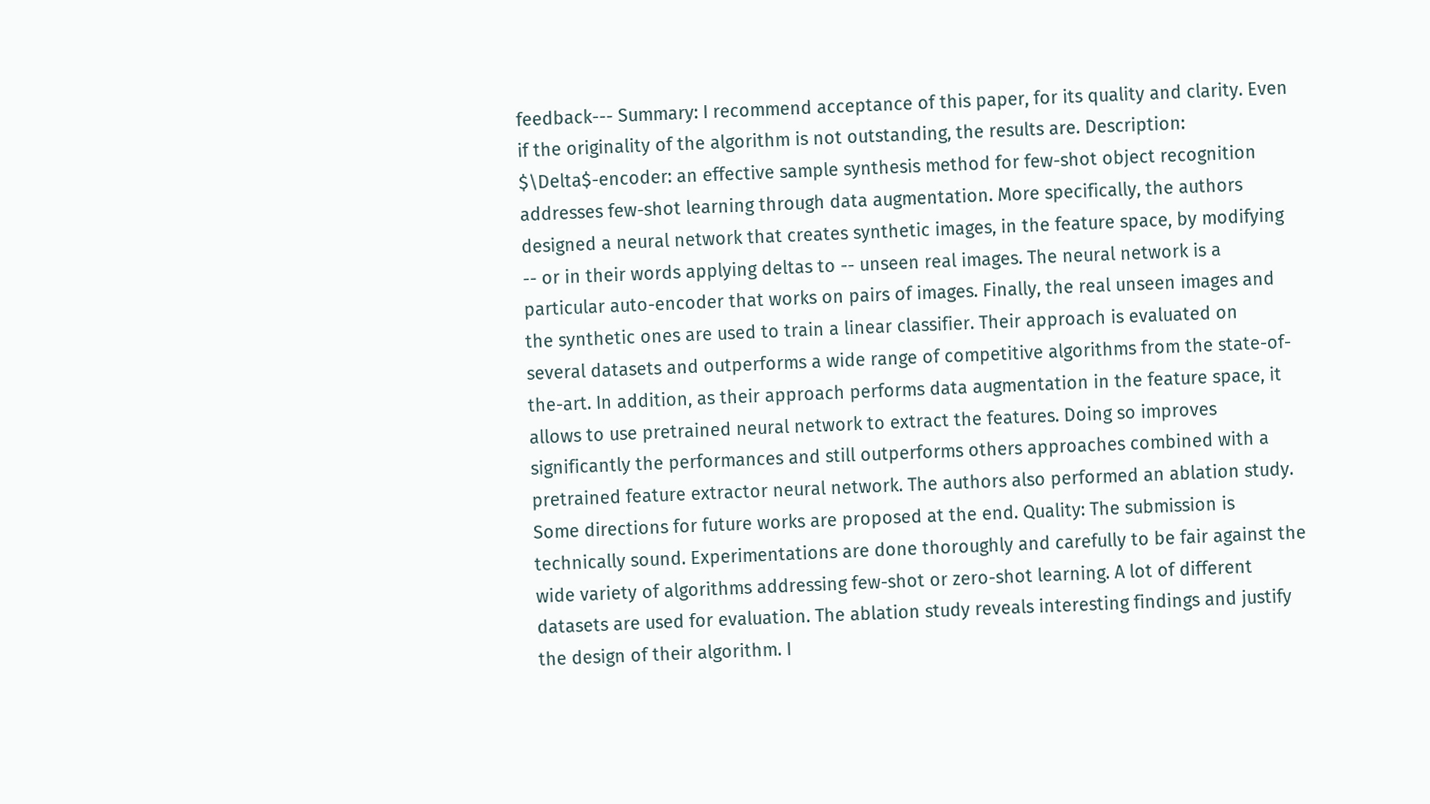feedback--- Summary: I recommend acceptance of this paper, for its quality and clarity. Even if the originality of the algorithm is not outstanding, the results are. Description: $\Delta$-encoder: an effective sample synthesis method for few-shot object recognition addresses few-shot learning through data augmentation. More specifically, the authors designed a neural network that creates synthetic images, in the feature space, by modifying -- or in their words applying deltas to -- unseen real images. The neural network is a particular auto-encoder that works on pairs of images. Finally, the real unseen images and the synthetic ones are used to train a linear classifier. Their approach is evaluated on several datasets and outperforms a wide range of competitive algorithms from the state-of-the-art. In addition, as their approach performs data augmentation in the feature space, it allows to use pretrained neural network to extract the features. Doing so improves significantly the performances and still outperforms others approaches combined with a pretrained feature extractor neural network. The authors also performed an ablation study. Some directions for future works are proposed at the end. Quality: The submission is technically sound. Experimentations are done thoroughly and carefully to be fair against the wide variety of algorithms addressing few-shot or zero-shot learning. A lot of different datasets are used for evaluation. The ablation study reveals interesting findings and justify the design of their algorithm. I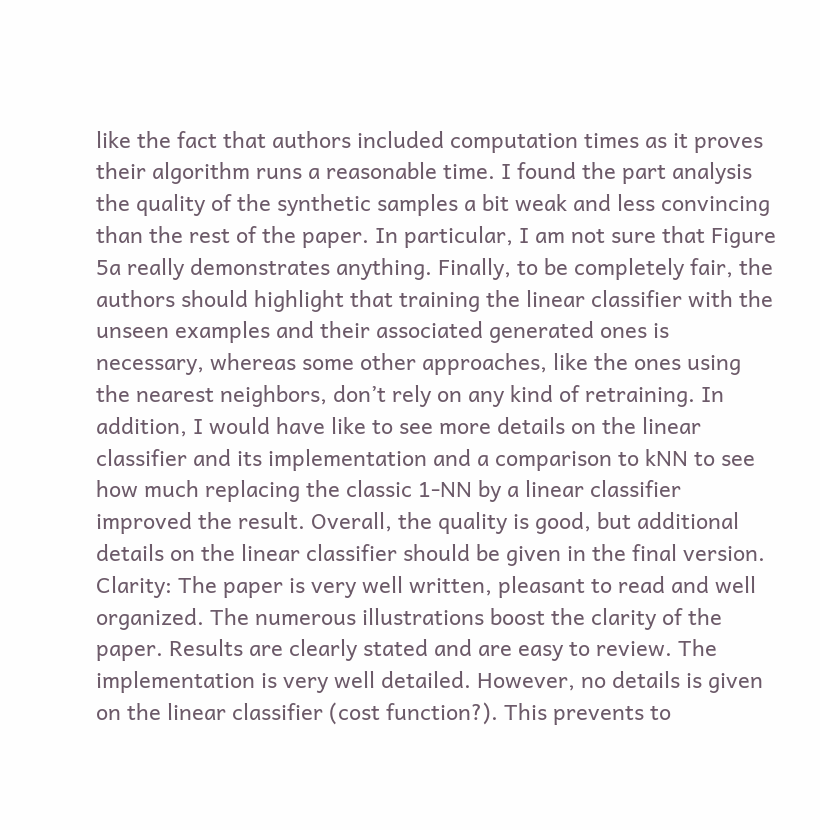like the fact that authors included computation times as it proves their algorithm runs a reasonable time. I found the part analysis the quality of the synthetic samples a bit weak and less convincing than the rest of the paper. In particular, I am not sure that Figure 5a really demonstrates anything. Finally, to be completely fair, the authors should highlight that training the linear classifier with the unseen examples and their associated generated ones is necessary, whereas some other approaches, like the ones using the nearest neighbors, don’t rely on any kind of retraining. In addition, I would have like to see more details on the linear classifier and its implementation and a comparison to kNN to see how much replacing the classic 1-NN by a linear classifier improved the result. Overall, the quality is good, but additional details on the linear classifier should be given in the final version. Clarity: The paper is very well written, pleasant to read and well organized. The numerous illustrations boost the clarity of the paper. Results are clearly stated and are easy to review. The implementation is very well detailed. However, no details is given on the linear classifier (cost function?). This prevents to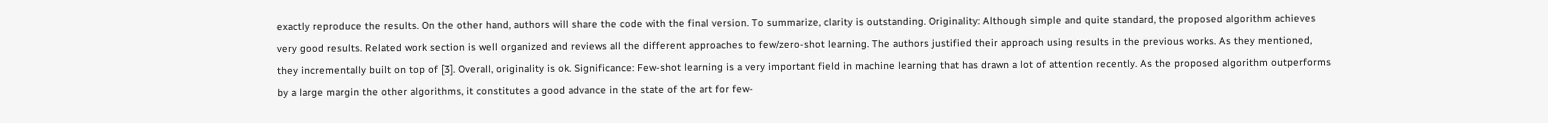exactly reproduce the results. On the other hand, authors will share the code with the final version. To summarize, clarity is outstanding. Originality: Although simple and quite standard, the proposed algorithm achieves very good results. Related work section is well organized and reviews all the different approaches to few/zero-shot learning. The authors justified their approach using results in the previous works. As they mentioned, they incrementally built on top of [3]. Overall, originality is ok. Significance: Few-shot learning is a very important field in machine learning that has drawn a lot of attention recently. As the proposed algorithm outperforms by a large margin the other algorithms, it constitutes a good advance in the state of the art for few-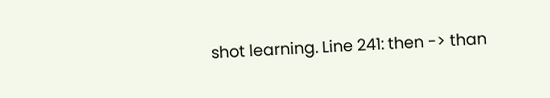shot learning. Line 241: then -> than